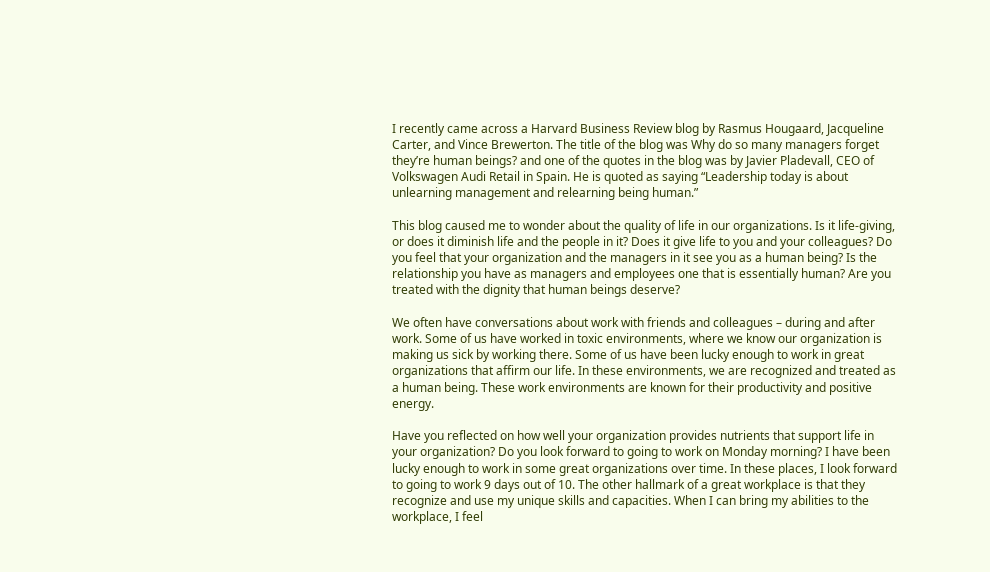I recently came across a Harvard Business Review blog by Rasmus Hougaard, Jacqueline Carter, and Vince Brewerton. The title of the blog was Why do so many managers forget they’re human beings? and one of the quotes in the blog was by Javier Pladevall, CEO of Volkswagen Audi Retail in Spain. He is quoted as saying “Leadership today is about unlearning management and relearning being human.”

This blog caused me to wonder about the quality of life in our organizations. Is it life-giving, or does it diminish life and the people in it? Does it give life to you and your colleagues? Do you feel that your organization and the managers in it see you as a human being? Is the relationship you have as managers and employees one that is essentially human? Are you treated with the dignity that human beings deserve?

We often have conversations about work with friends and colleagues – during and after work. Some of us have worked in toxic environments, where we know our organization is making us sick by working there. Some of us have been lucky enough to work in great organizations that affirm our life. In these environments, we are recognized and treated as a human being. These work environments are known for their productivity and positive energy.

Have you reflected on how well your organization provides nutrients that support life in your organization? Do you look forward to going to work on Monday morning? I have been lucky enough to work in some great organizations over time. In these places, I look forward to going to work 9 days out of 10. The other hallmark of a great workplace is that they recognize and use my unique skills and capacities. When I can bring my abilities to the workplace, I feel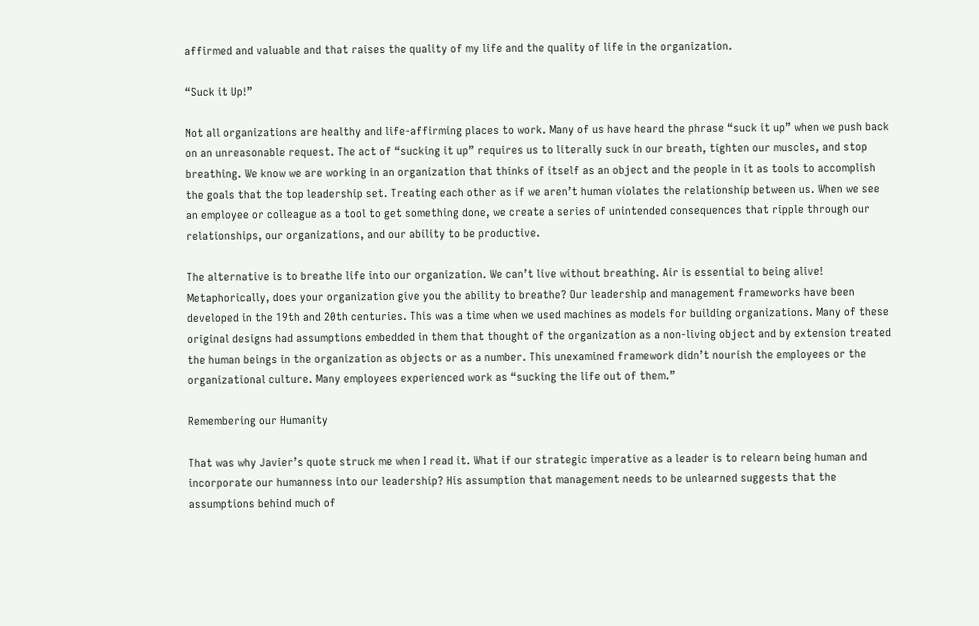affirmed and valuable and that raises the quality of my life and the quality of life in the organization.

“Suck it Up!”

Not all organizations are healthy and life-affirming places to work. Many of us have heard the phrase “suck it up” when we push back on an unreasonable request. The act of “sucking it up” requires us to literally suck in our breath, tighten our muscles, and stop breathing. We know we are working in an organization that thinks of itself as an object and the people in it as tools to accomplish the goals that the top leadership set. Treating each other as if we aren’t human violates the relationship between us. When we see an employee or colleague as a tool to get something done, we create a series of unintended consequences that ripple through our relationships, our organizations, and our ability to be productive.

The alternative is to breathe life into our organization. We can’t live without breathing. Air is essential to being alive! Metaphorically, does your organization give you the ability to breathe? Our leadership and management frameworks have been developed in the 19th and 20th centuries. This was a time when we used machines as models for building organizations. Many of these original designs had assumptions embedded in them that thought of the organization as a non-living object and by extension treated the human beings in the organization as objects or as a number. This unexamined framework didn’t nourish the employees or the organizational culture. Many employees experienced work as “sucking the life out of them.”

Remembering our Humanity

That was why Javier’s quote struck me when I read it. What if our strategic imperative as a leader is to relearn being human and incorporate our humanness into our leadership? His assumption that management needs to be unlearned suggests that the assumptions behind much of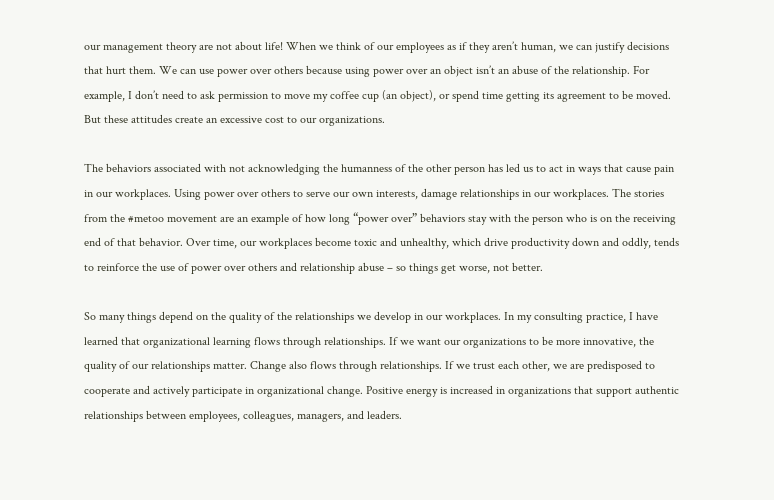our management theory are not about life! When we think of our employees as if they aren’t human, we can justify decisions that hurt them. We can use power over others because using power over an object isn’t an abuse of the relationship. For example, I don’t need to ask permission to move my coffee cup (an object), or spend time getting its agreement to be moved. But these attitudes create an excessive cost to our organizations.

The behaviors associated with not acknowledging the humanness of the other person has led us to act in ways that cause pain in our workplaces. Using power over others to serve our own interests, damage relationships in our workplaces. The stories from the #metoo movement are an example of how long “power over” behaviors stay with the person who is on the receiving end of that behavior. Over time, our workplaces become toxic and unhealthy, which drive productivity down and oddly, tends to reinforce the use of power over others and relationship abuse – so things get worse, not better.

So many things depend on the quality of the relationships we develop in our workplaces. In my consulting practice, I have learned that organizational learning flows through relationships. If we want our organizations to be more innovative, the quality of our relationships matter. Change also flows through relationships. If we trust each other, we are predisposed to cooperate and actively participate in organizational change. Positive energy is increased in organizations that support authentic relationships between employees, colleagues, managers, and leaders.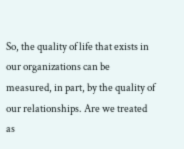So, the quality of life that exists in our organizations can be measured, in part, by the quality of our relationships. Are we treated as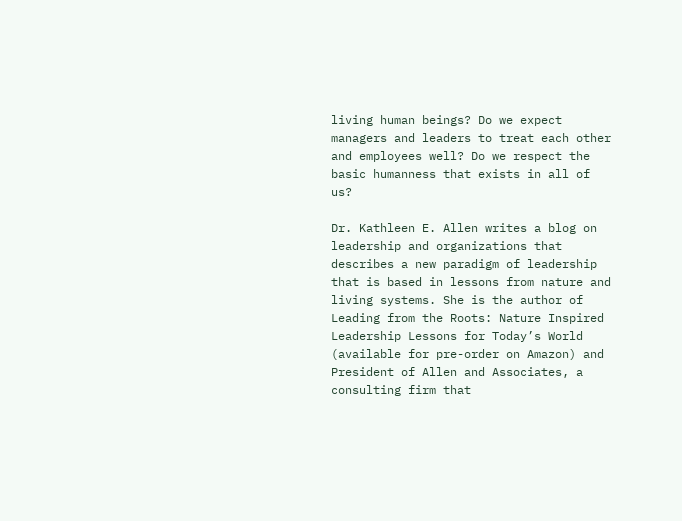living human beings? Do we expect managers and leaders to treat each other and employees well? Do we respect the basic humanness that exists in all of us?

Dr. Kathleen E. Allen writes a blog on leadership and organizations that describes a new paradigm of leadership that is based in lessons from nature and living systems. She is the author of Leading from the Roots: Nature Inspired Leadership Lessons for Today’s World (available for pre-order on Amazon) and President of Allen and Associates, a consulting firm that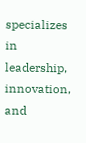specializes in leadership, innovation, and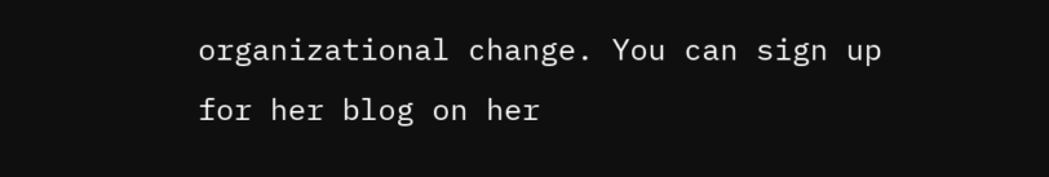organizational change. You can sign up for her blog on her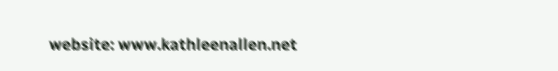website: www.kathleenallen.net